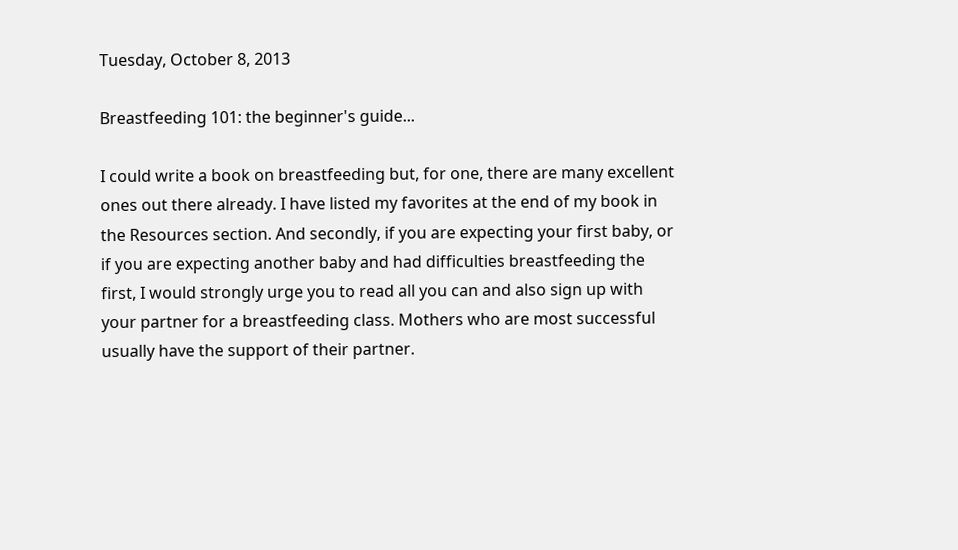Tuesday, October 8, 2013

Breastfeeding 101: the beginner's guide...

I could write a book on breastfeeding but, for one, there are many excellent ones out there already. I have listed my favorites at the end of my book in the Resources section. And secondly, if you are expecting your first baby, or if you are expecting another baby and had difficulties breastfeeding the first, I would strongly urge you to read all you can and also sign up with your partner for a breastfeeding class. Mothers who are most successful usually have the support of their partner.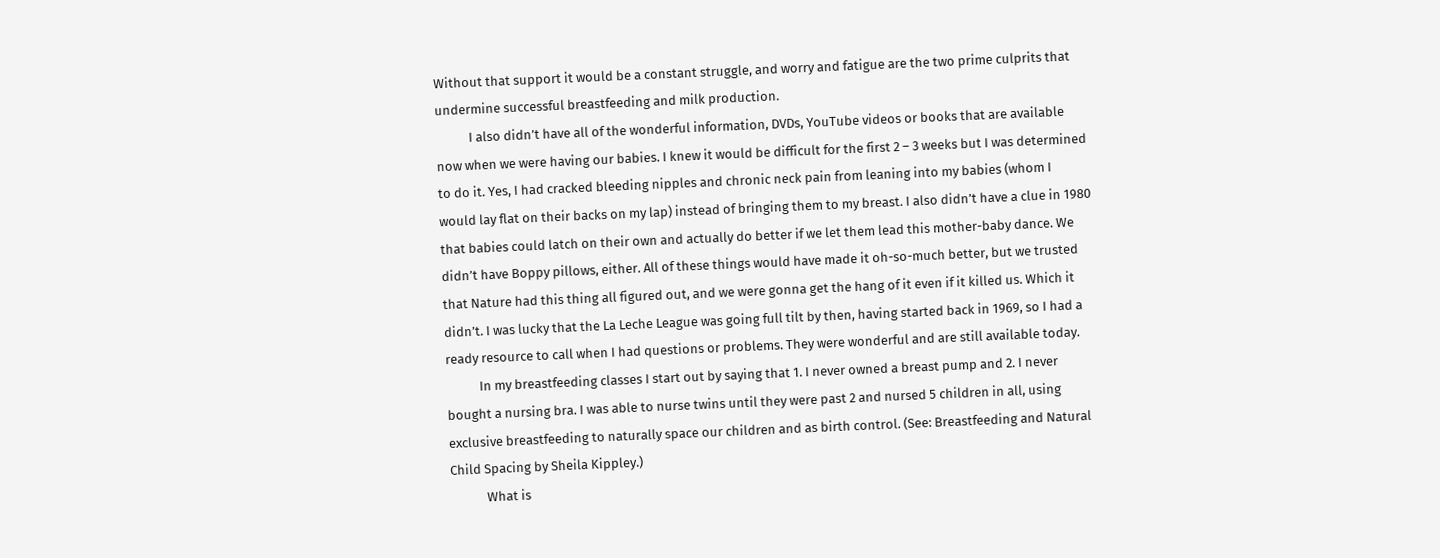Without that support it would be a constant struggle, and worry and fatigue are the two prime culprits that undermine successful breastfeeding and milk production.
           I also didn’t have all of the wonderful information, DVDs, YouTube videos or books that are available now when we were having our babies. I knew it would be difficult for the first 2 – 3 weeks but I was determined to do it. Yes, I had cracked bleeding nipples and chronic neck pain from leaning into my babies (whom I would lay flat on their backs on my lap) instead of bringing them to my breast. I also didn’t have a clue in 1980 that babies could latch on their own and actually do better if we let them lead this mother-baby dance. We didn’t have Boppy pillows, either. All of these things would have made it oh-so-much better, but we trusted that Nature had this thing all figured out, and we were gonna get the hang of it even if it killed us. Which it didn’t. I was lucky that the La Leche League was going full tilt by then, having started back in 1969, so I had a ready resource to call when I had questions or problems. They were wonderful and are still available today.
           In my breastfeeding classes I start out by saying that 1. I never owned a breast pump and 2. I never bought a nursing bra. I was able to nurse twins until they were past 2 and nursed 5 children in all, using exclusive breastfeeding to naturally space our children and as birth control. (See: Breastfeeding and Natural Child Spacing by Sheila Kippley.)
            What is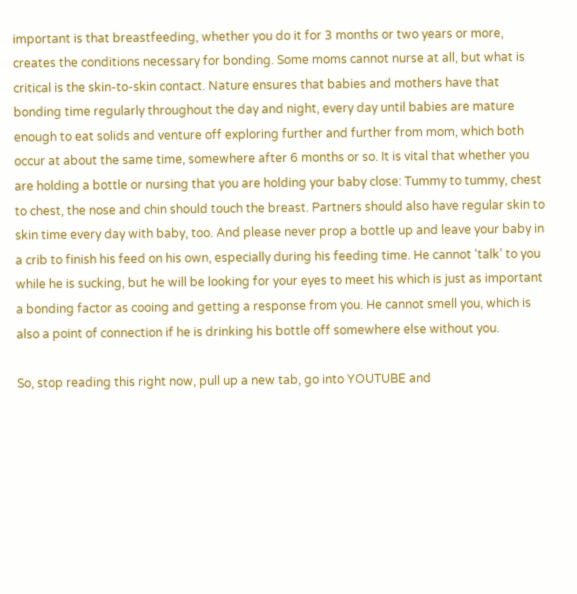important is that breastfeeding, whether you do it for 3 months or two years or more, creates the conditions necessary for bonding. Some moms cannot nurse at all, but what is critical is the skin-to-skin contact. Nature ensures that babies and mothers have that bonding time regularly throughout the day and night, every day until babies are mature enough to eat solids and venture off exploring further and further from mom, which both occur at about the same time, somewhere after 6 months or so. It is vital that whether you are holding a bottle or nursing that you are holding your baby close: Tummy to tummy, chest to chest, the nose and chin should touch the breast. Partners should also have regular skin to skin time every day with baby, too. And please never prop a bottle up and leave your baby in a crib to finish his feed on his own, especially during his feeding time. He cannot ‘talk’ to you while he is sucking, but he will be looking for your eyes to meet his which is just as important a bonding factor as cooing and getting a response from you. He cannot smell you, which is also a point of connection if he is drinking his bottle off somewhere else without you.

So, stop reading this right now, pull up a new tab, go into YOUTUBE and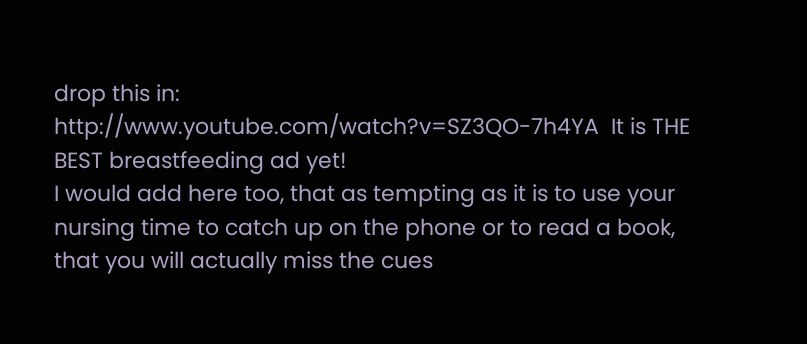drop this in:  http://www.youtube.com/watch?v=SZ3QO-7h4YA  It is THE BEST breastfeeding ad yet!
I would add here too, that as tempting as it is to use your nursing time to catch up on the phone or to read a book, that you will actually miss the cues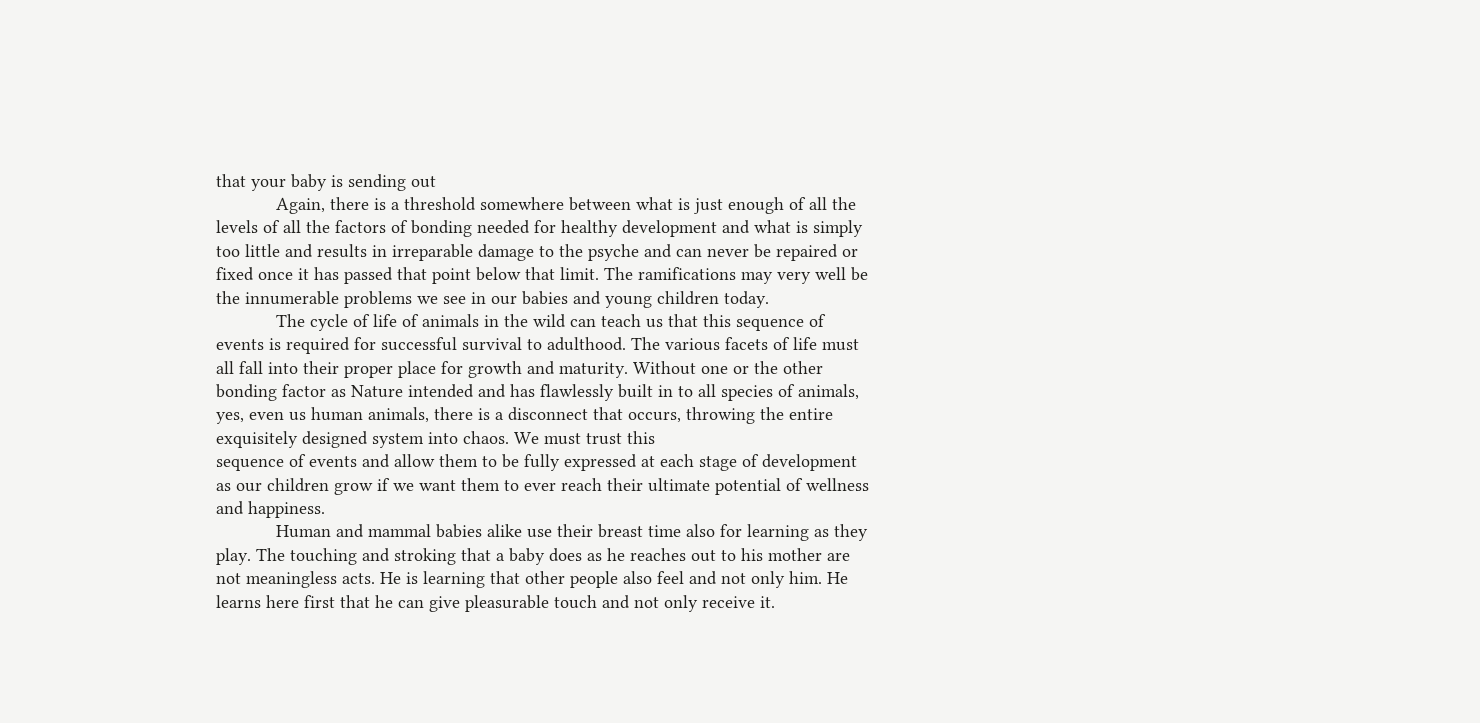that your baby is sending out
            Again, there is a threshold somewhere between what is just enough of all the levels of all the factors of bonding needed for healthy development and what is simply too little and results in irreparable damage to the psyche and can never be repaired or fixed once it has passed that point below that limit. The ramifications may very well be the innumerable problems we see in our babies and young children today.
            The cycle of life of animals in the wild can teach us that this sequence of events is required for successful survival to adulthood. The various facets of life must all fall into their proper place for growth and maturity. Without one or the other bonding factor as Nature intended and has flawlessly built in to all species of animals, yes, even us human animals, there is a disconnect that occurs, throwing the entire exquisitely designed system into chaos. We must trust this
sequence of events and allow them to be fully expressed at each stage of development as our children grow if we want them to ever reach their ultimate potential of wellness and happiness.
            Human and mammal babies alike use their breast time also for learning as they play. The touching and stroking that a baby does as he reaches out to his mother are not meaningless acts. He is learning that other people also feel and not only him. He learns here first that he can give pleasurable touch and not only receive it.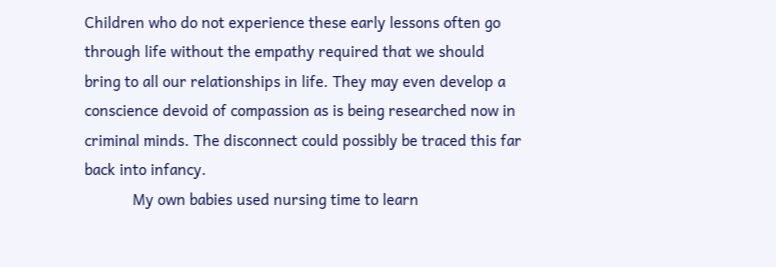Children who do not experience these early lessons often go through life without the empathy required that we should bring to all our relationships in life. They may even develop a conscience devoid of compassion as is being researched now in criminal minds. The disconnect could possibly be traced this far back into infancy.
            My own babies used nursing time to learn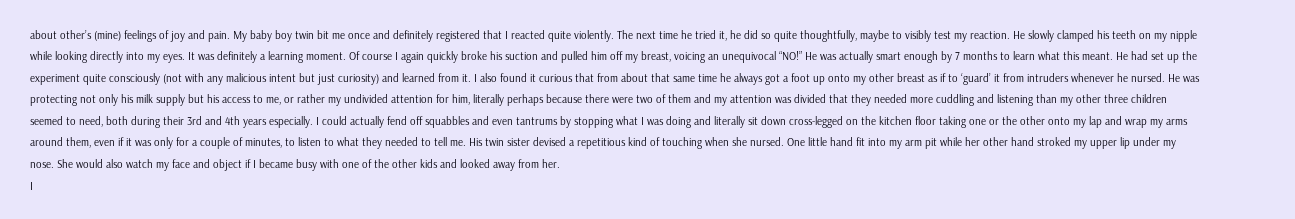about other’s (mine) feelings of joy and pain. My baby boy twin bit me once and definitely registered that I reacted quite violently. The next time he tried it, he did so quite thoughtfully, maybe to visibly test my reaction. He slowly clamped his teeth on my nipple while looking directly into my eyes. It was definitely a learning moment. Of course I again quickly broke his suction and pulled him off my breast, voicing an unequivocal “NO!” He was actually smart enough by 7 months to learn what this meant. He had set up the experiment quite consciously (not with any malicious intent but just curiosity) and learned from it. I also found it curious that from about that same time he always got a foot up onto my other breast as if to ‘guard’ it from intruders whenever he nursed. He was protecting not only his milk supply but his access to me, or rather my undivided attention for him, literally perhaps because there were two of them and my attention was divided that they needed more cuddling and listening than my other three children seemed to need, both during their 3rd and 4th years especially. I could actually fend off squabbles and even tantrums by stopping what I was doing and literally sit down cross-legged on the kitchen floor taking one or the other onto my lap and wrap my arms around them, even if it was only for a couple of minutes, to listen to what they needed to tell me. His twin sister devised a repetitious kind of touching when she nursed. One little hand fit into my arm pit while her other hand stroked my upper lip under my nose. She would also watch my face and object if I became busy with one of the other kids and looked away from her.
I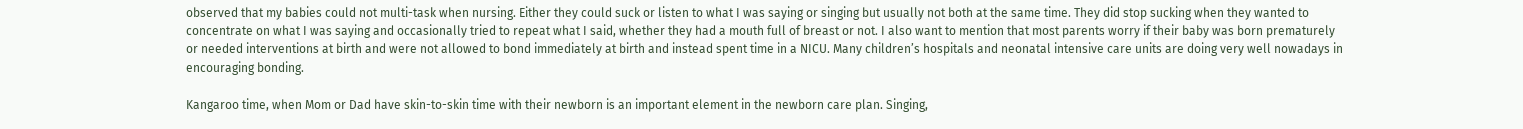observed that my babies could not multi-task when nursing. Either they could suck or listen to what I was saying or singing but usually not both at the same time. They did stop sucking when they wanted to concentrate on what I was saying and occasionally tried to repeat what I said, whether they had a mouth full of breast or not. I also want to mention that most parents worry if their baby was born prematurely or needed interventions at birth and were not allowed to bond immediately at birth and instead spent time in a NICU. Many children’s hospitals and neonatal intensive care units are doing very well nowadays in encouraging bonding.

Kangaroo time, when Mom or Dad have skin-to-skin time with their newborn is an important element in the newborn care plan. Singing,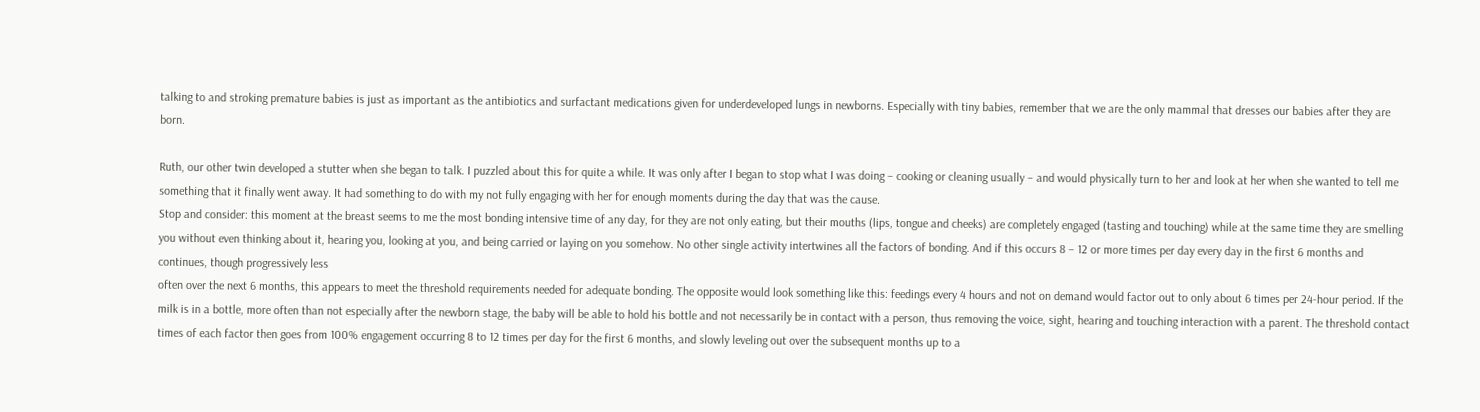talking to and stroking premature babies is just as important as the antibiotics and surfactant medications given for underdeveloped lungs in newborns. Especially with tiny babies, remember that we are the only mammal that dresses our babies after they are born.

Ruth, our other twin developed a stutter when she began to talk. I puzzled about this for quite a while. It was only after I began to stop what I was doing – cooking or cleaning usually – and would physically turn to her and look at her when she wanted to tell me something that it finally went away. It had something to do with my not fully engaging with her for enough moments during the day that was the cause.
Stop and consider: this moment at the breast seems to me the most bonding intensive time of any day, for they are not only eating, but their mouths (lips, tongue and cheeks) are completely engaged (tasting and touching) while at the same time they are smelling you without even thinking about it, hearing you, looking at you, and being carried or laying on you somehow. No other single activity intertwines all the factors of bonding. And if this occurs 8 – 12 or more times per day every day in the first 6 months and continues, though progressively less
often over the next 6 months, this appears to meet the threshold requirements needed for adequate bonding. The opposite would look something like this: feedings every 4 hours and not on demand would factor out to only about 6 times per 24-hour period. If the milk is in a bottle, more often than not especially after the newborn stage, the baby will be able to hold his bottle and not necessarily be in contact with a person, thus removing the voice, sight, hearing and touching interaction with a parent. The threshold contact times of each factor then goes from 100% engagement occurring 8 to 12 times per day for the first 6 months, and slowly leveling out over the subsequent months up to a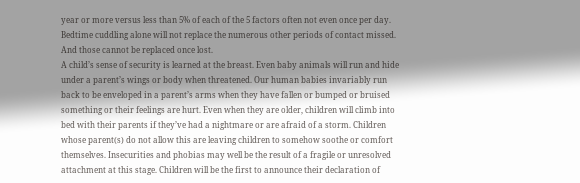year or more versus less than 5% of each of the 5 factors often not even once per day. Bedtime cuddling alone will not replace the numerous other periods of contact missed. And those cannot be replaced once lost.
A child’s sense of security is learned at the breast. Even baby animals will run and hide under a parent’s wings or body when threatened. Our human babies invariably run back to be enveloped in a parent’s arms when they have fallen or bumped or bruised something or their feelings are hurt. Even when they are older, children will climb into bed with their parents if they’ve had a nightmare or are afraid of a storm. Children whose parent(s) do not allow this are leaving children to somehow soothe or comfort themselves. Insecurities and phobias may well be the result of a fragile or unresolved attachment at this stage. Children will be the first to announce their declaration of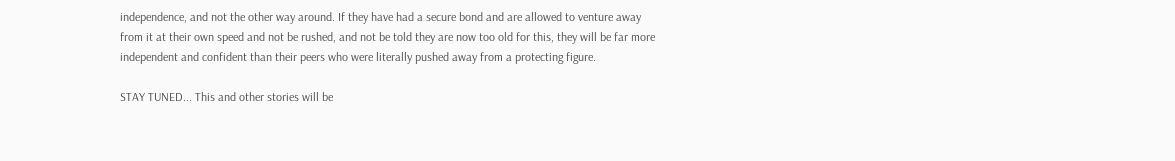independence, and not the other way around. If they have had a secure bond and are allowed to venture away from it at their own speed and not be rushed, and not be told they are now too old for this, they will be far more independent and confident than their peers who were literally pushed away from a protecting figure.

STAY TUNED... This and other stories will be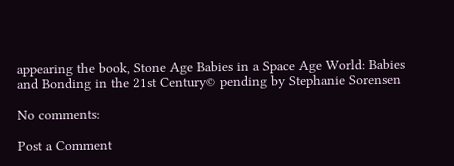appearing the book, Stone Age Babies in a Space Age World: Babies and Bonding in the 21st Century© pending by Stephanie Sorensen

No comments:

Post a Comment